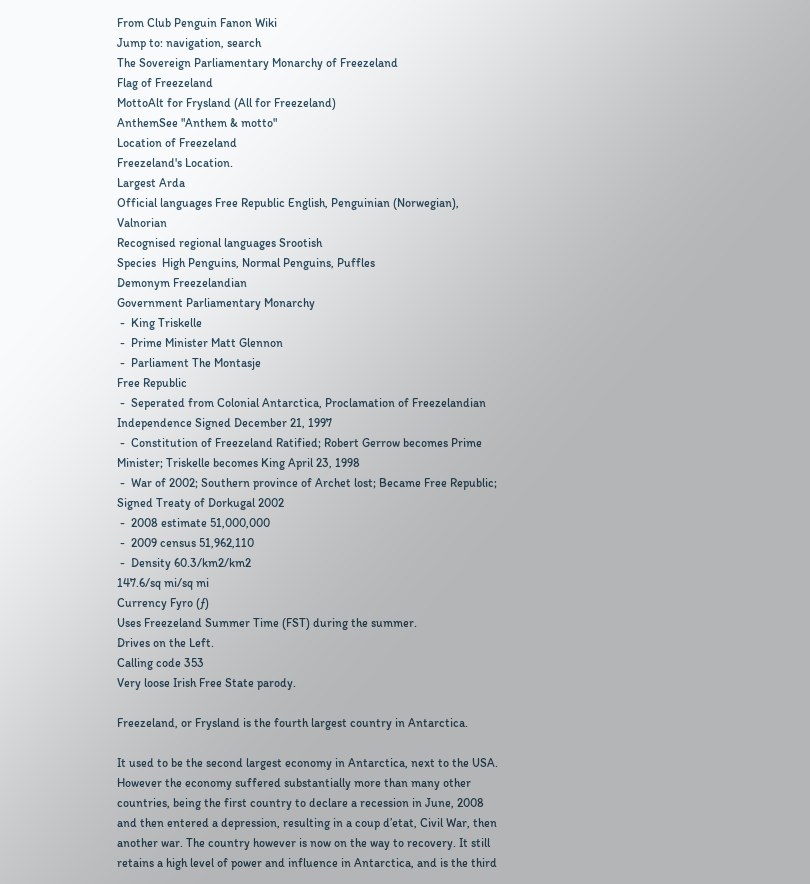From Club Penguin Fanon Wiki
Jump to: navigation, search
The Sovereign Parliamentary Monarchy of Freezeland
Flag of Freezeland
MottoAlt for Frysland (All for Freezeland)
AnthemSee "Anthem & motto"
Location of Freezeland
Freezeland's Location.
Largest Arda
Official languages Free Republic English, Penguinian (Norwegian), Valnorian
Recognised regional languages Srootish
Species  High Penguins, Normal Penguins, Puffles
Demonym Freezelandian
Government Parliamentary Monarchy
 -  King Triskelle
 -  Prime Minister Matt Glennon
 -  Parliament The Montasje
Free Republic
 -  Seperated from Colonial Antarctica, Proclamation of Freezelandian Independence Signed December 21, 1997
 -  Constitution of Freezeland Ratified; Robert Gerrow becomes Prime Minister; Triskelle becomes King April 23, 1998
 -  War of 2002; Southern province of Archet lost; Became Free Republic; Signed Treaty of Dorkugal 2002
 -  2008 estimate 51,000,000
 -  2009 census 51,962,110
 -  Density 60.3/km2/km2
147.6/sq mi/sq mi
Currency Fyro (ƒ)
Uses Freezeland Summer Time (FST) during the summer.
Drives on the Left.
Calling code 353
Very loose Irish Free State parody.

Freezeland, or Frysland is the fourth largest country in Antarctica.

It used to be the second largest economy in Antarctica, next to the USA. However the economy suffered substantially more than many other countries, being the first country to declare a recession in June, 2008 and then entered a depression, resulting in a coup d’etat, Civil War, then another war. The country however is now on the way to recovery. It still retains a high level of power and influence in Antarctica, and is the third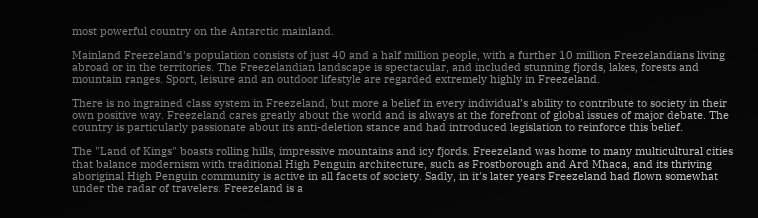most powerful country on the Antarctic mainland.

Mainland Freezeland's population consists of just 40 and a half million people, with a further 10 million Freezelandians living abroad or in the territories. The Freezelandian landscape is spectacular, and included stunning fjords, lakes, forests and mountain ranges. Sport, leisure and an outdoor lifestyle are regarded extremely highly in Freezeland.

There is no ingrained class system in Freezeland, but more a belief in every individual’s ability to contribute to society in their own positive way. Freezeland cares greatly about the world and is always at the forefront of global issues of major debate. The country is particularly passionate about its anti-deletion stance and had introduced legislation to reinforce this belief.

The "Land of Kings" boasts rolling hills, impressive mountains and icy fjords. Freezeland was home to many multicultural cities that balance modernism with traditional High Penguin architecture, such as Frostborough and Ard Mhaca, and its thriving aboriginal High Penguin community is active in all facets of society. Sadly, in it's later years Freezeland had flown somewhat under the radar of travelers. Freezeland is a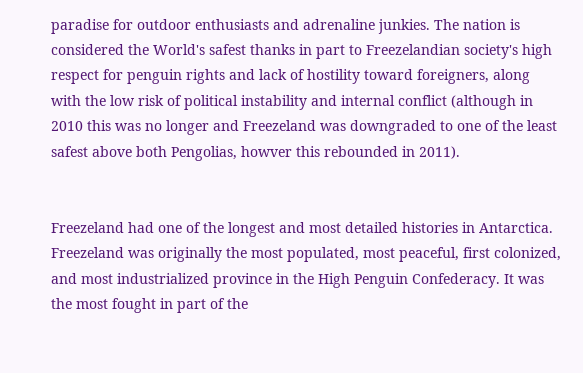paradise for outdoor enthusiasts and adrenaline junkies. The nation is considered the World's safest thanks in part to Freezelandian society's high respect for penguin rights and lack of hostility toward foreigners, along with the low risk of political instability and internal conflict (although in 2010 this was no longer and Freezeland was downgraded to one of the least safest above both Pengolias, howver this rebounded in 2011).


Freezeland had one of the longest and most detailed histories in Antarctica. Freezeland was originally the most populated, most peaceful, first colonized, and most industrialized province in the High Penguin Confederacy. It was the most fought in part of the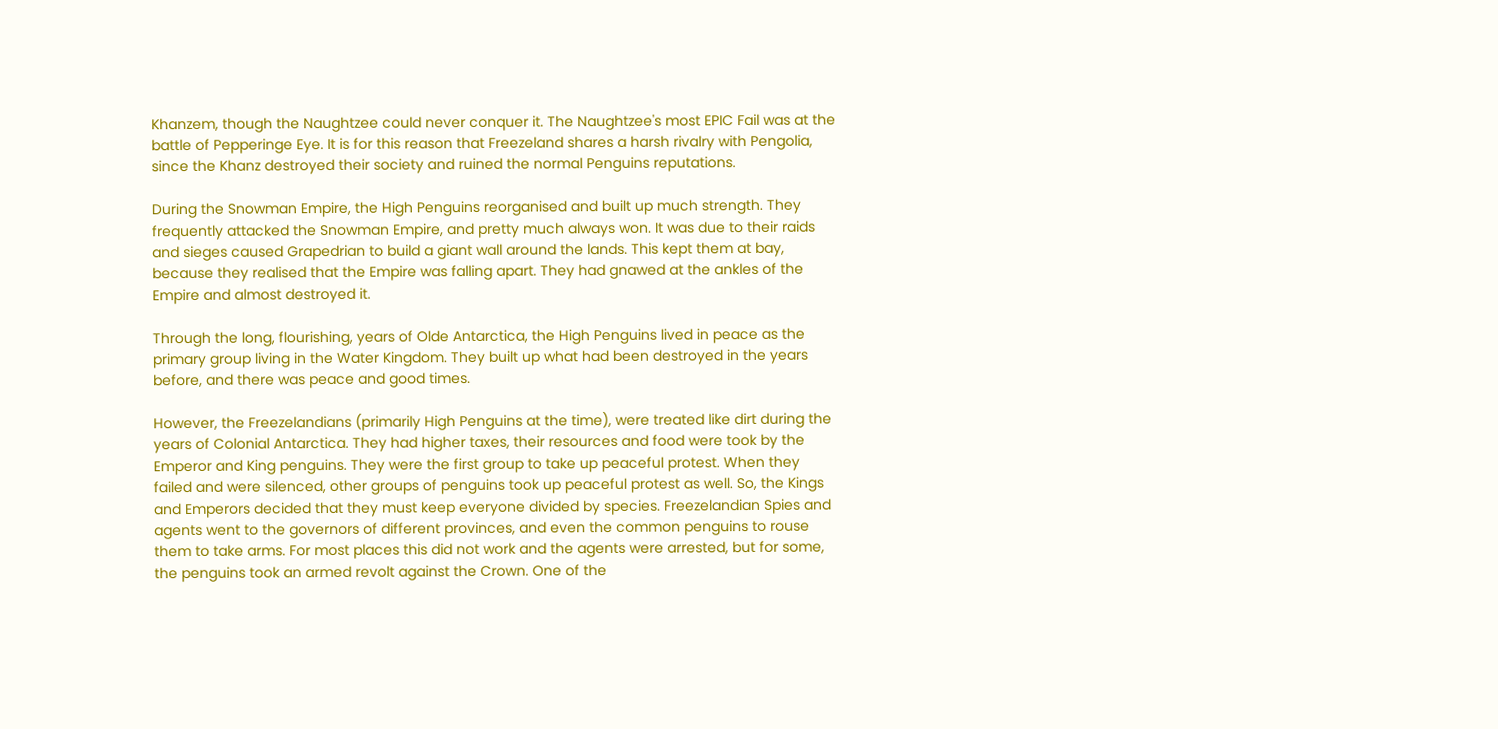Khanzem, though the Naughtzee could never conquer it. The Naughtzee's most EPIC Fail was at the battle of Pepperinge Eye. It is for this reason that Freezeland shares a harsh rivalry with Pengolia, since the Khanz destroyed their society and ruined the normal Penguins reputations.

During the Snowman Empire, the High Penguins reorganised and built up much strength. They frequently attacked the Snowman Empire, and pretty much always won. It was due to their raids and sieges caused Grapedrian to build a giant wall around the lands. This kept them at bay, because they realised that the Empire was falling apart. They had gnawed at the ankles of the Empire and almost destroyed it.

Through the long, flourishing, years of Olde Antarctica, the High Penguins lived in peace as the primary group living in the Water Kingdom. They built up what had been destroyed in the years before, and there was peace and good times.

However, the Freezelandians (primarily High Penguins at the time), were treated like dirt during the years of Colonial Antarctica. They had higher taxes, their resources and food were took by the Emperor and King penguins. They were the first group to take up peaceful protest. When they failed and were silenced, other groups of penguins took up peaceful protest as well. So, the Kings and Emperors decided that they must keep everyone divided by species. Freezelandian Spies and agents went to the governors of different provinces, and even the common penguins to rouse them to take arms. For most places this did not work and the agents were arrested, but for some, the penguins took an armed revolt against the Crown. One of the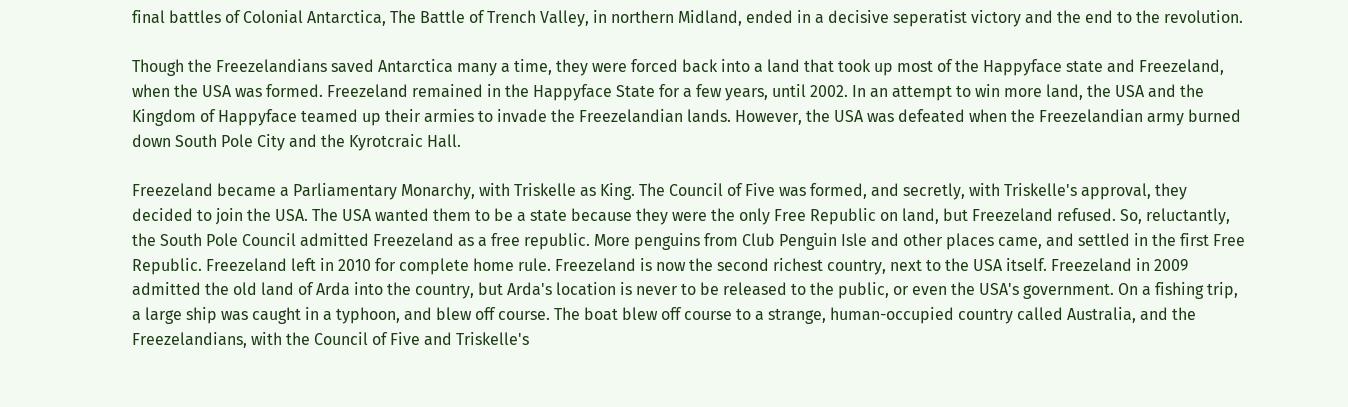final battles of Colonial Antarctica, The Battle of Trench Valley, in northern Midland, ended in a decisive seperatist victory and the end to the revolution.

Though the Freezelandians saved Antarctica many a time, they were forced back into a land that took up most of the Happyface state and Freezeland, when the USA was formed. Freezeland remained in the Happyface State for a few years, until 2002. In an attempt to win more land, the USA and the Kingdom of Happyface teamed up their armies to invade the Freezelandian lands. However, the USA was defeated when the Freezelandian army burned down South Pole City and the Kyrotcraic Hall.

Freezeland became a Parliamentary Monarchy, with Triskelle as King. The Council of Five was formed, and secretly, with Triskelle's approval, they decided to join the USA. The USA wanted them to be a state because they were the only Free Republic on land, but Freezeland refused. So, reluctantly, the South Pole Council admitted Freezeland as a free republic. More penguins from Club Penguin Isle and other places came, and settled in the first Free Republic. Freezeland left in 2010 for complete home rule. Freezeland is now the second richest country, next to the USA itself. Freezeland in 2009 admitted the old land of Arda into the country, but Arda's location is never to be released to the public, or even the USA's government. On a fishing trip, a large ship was caught in a typhoon, and blew off course. The boat blew off course to a strange, human-occupied country called Australia, and the Freezelandians, with the Council of Five and Triskelle's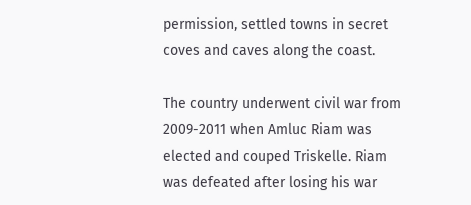permission, settled towns in secret coves and caves along the coast.

The country underwent civil war from 2009-2011 when Amluc Riam was elected and couped Triskelle. Riam was defeated after losing his war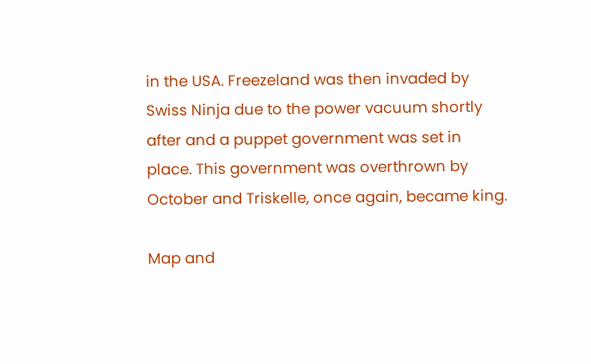in the USA. Freezeland was then invaded by Swiss Ninja due to the power vacuum shortly after and a puppet government was set in place. This government was overthrown by October and Triskelle, once again, became king.

Map and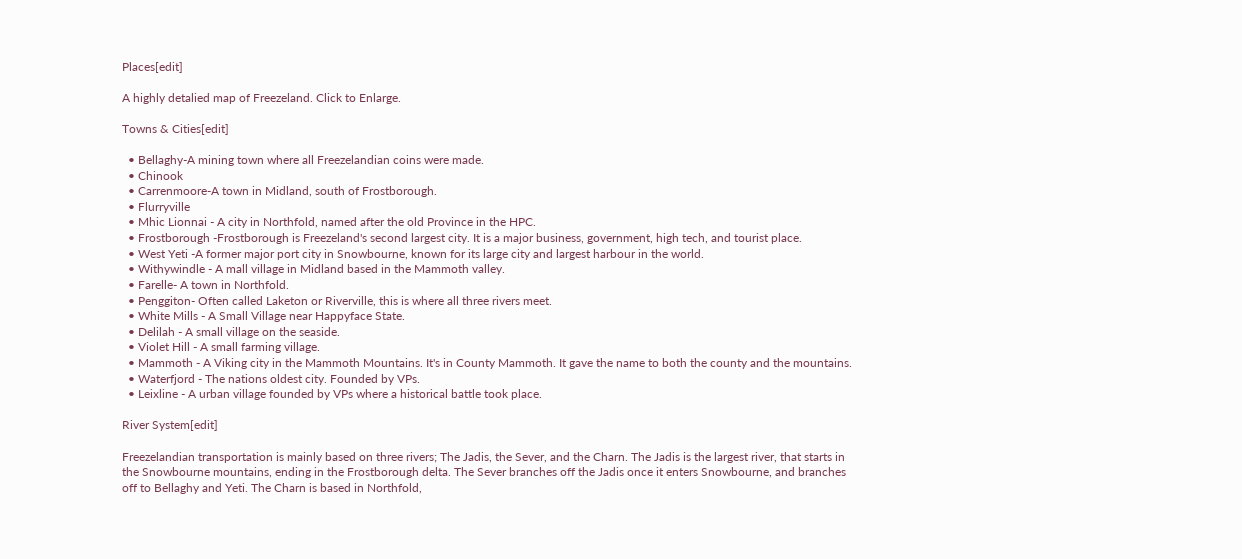Places[edit]

A highly detalied map of Freezeland. Click to Enlarge.

Towns & Cities[edit]

  • Bellaghy-A mining town where all Freezelandian coins were made.
  • Chinook
  • Carrenmoore-A town in Midland, south of Frostborough.
  • Flurryville
  • Mhic Lionnai - A city in Northfold, named after the old Province in the HPC.
  • Frostborough -Frostborough is Freezeland's second largest city. It is a major business, government, high tech, and tourist place.
  • West Yeti -A former major port city in Snowbourne, known for its large city and largest harbour in the world.
  • Withywindle - A mall village in Midland based in the Mammoth valley.
  • Farelle- A town in Northfold.
  • Penggiton- Often called Laketon or Riverville, this is where all three rivers meet.
  • White Mills - A Small Village near Happyface State.
  • Delilah - A small village on the seaside.
  • Violet Hill - A small farming village.
  • Mammoth - A Viking city in the Mammoth Mountains. It's in County Mammoth. It gave the name to both the county and the mountains.
  • Waterfjord - The nations oldest city. Founded by VPs.
  • Leixline - A urban village founded by VPs where a historical battle took place.

River System[edit]

Freezelandian transportation is mainly based on three rivers; The Jadis, the Sever, and the Charn. The Jadis is the largest river, that starts in the Snowbourne mountains, ending in the Frostborough delta. The Sever branches off the Jadis once it enters Snowbourne, and branches off to Bellaghy and Yeti. The Charn is based in Northfold,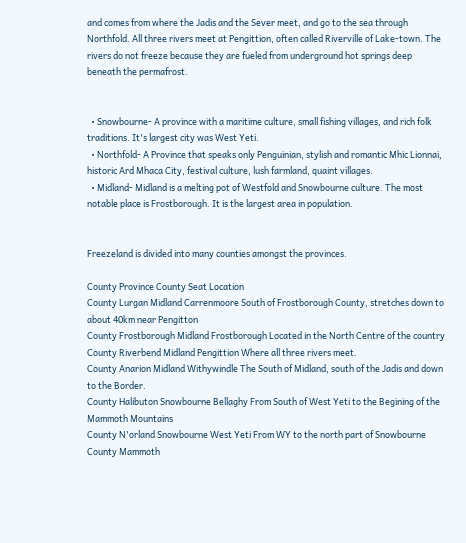and comes from where the Jadis and the Sever meet, and go to the sea through Northfold. All three rivers meet at Pengittion, often called Riverville of Lake-town. The rivers do not freeze because they are fueled from underground hot springs deep beneath the permafrost.


  • Snowbourne- A province with a maritime culture, small fishing villages, and rich folk traditions. It's largest city was West Yeti.
  • Northfold- A Province that speaks only Penguinian, stylish and romantic Mhic Lionnai, historic Ard Mhaca City, festival culture, lush farmland, quaint villages.
  • Midland- Midland is a melting pot of Westfold and Snowbourne culture. The most notable place is Frostborough. It is the largest area in population.


Freezeland is divided into many counties amongst the provinces.

County Province County Seat Location
County Lurgan Midland Carrenmoore South of Frostborough County, stretches down to about 40km near Pengitton
County Frostborough Midland Frostborough Located in the North Centre of the country
County Riverbend Midland Pengittion Where all three rivers meet.
County Anarion Midland Withywindle The South of Midland, south of the Jadis and down to the Border.
County Halibuton Snowbourne Bellaghy From South of West Yeti to the Begining of the Mammoth Mountains
County N'orland Snowbourne West Yeti From WY to the north part of Snowbourne
County Mammoth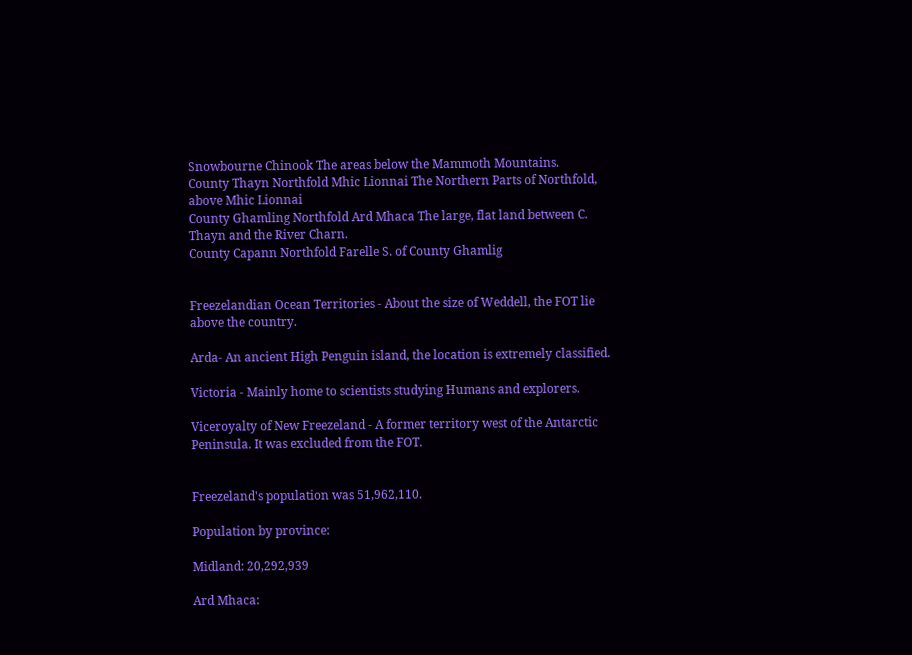Snowbourne Chinook The areas below the Mammoth Mountains.
County Thayn Northfold Mhic Lionnai The Northern Parts of Northfold, above Mhic Lionnai
County Ghamling Northfold Ard Mhaca The large, flat land between C. Thayn and the River Charn.
County Capann Northfold Farelle S. of County Ghamlig


Freezelandian Ocean Territories - About the size of Weddell, the FOT lie above the country.

Arda- An ancient High Penguin island, the location is extremely classified.

Victoria - Mainly home to scientists studying Humans and explorers.

Viceroyalty of New Freezeland - A former territory west of the Antarctic Peninsula. It was excluded from the FOT.


Freezeland's population was 51,962,110.

Population by province:

Midland: 20,292,939

Ard Mhaca: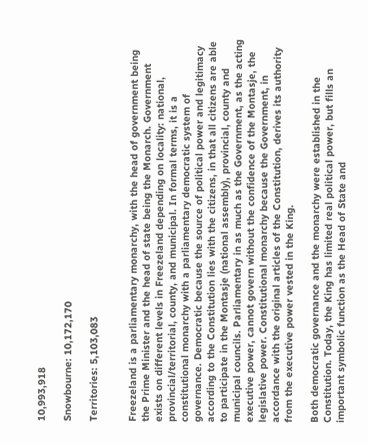10,993,918

Snowbourne: 10,172,170

Territories: 5,103,083


Freezeland is a parliamentary monarchy, with the head of government being the Prime Minister and the head of state being the Monarch. Government exists on different levels in Freezeland depending on locality: national, provincial/territorial, county, and municipal. In formal terms, it is a constitutional monarchy with a parliamentary democratic system of governance. Democratic because the source of political power and legitimacy according to the Constitution lies with the citizens, in that all citizens are able to participate in the Montasje (national assembly), provincial, county and municipal councils. Parliamentary in as much as the Government, as the acting executive power, cannot govern without the confidence of the Montasje, the legislative power. Constitutional monarchy because the Government, in accordance with the original articles of the Constitution, derives its authority from the executive power vested in the King.

Both democratic governance and the monarchy were established in the Constitution. Today, the King has limited real political power, but fills an important symbolic function as the Head of State and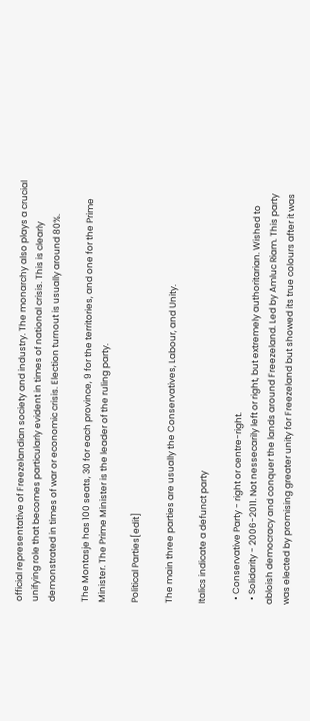official representative of Freezelandian society and industry. The monarchy also plays a crucial unifying role that becomes particularly evident in times of national crisis. This is clearly demonstrated in times of war or economic crisis. Election turnout is usually around 80%.

The Montasje has 100 seats, 30 for each province, 9 for the territories, and one for the Prime Minister. The Prime Minister is the leader of the ruling party.

Political Parties[edit]

The main three parties are usually the Conservatives, Labour, and Unity.

Italics indicate a defunct party

  • Conservative Party - right or centre-right.
  • Solidarity - 2006-2011. Not nessecarily left or right, but extremely authoritarian. Wished to abloish democracy and conquer the lands around Freezeland. Led by Amluc Riam. This party was elected by promising greater unity for Freezeland but showed its true colours after it was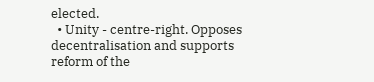elected.
  • Unity - centre-right. Opposes decentralisation and supports reform of the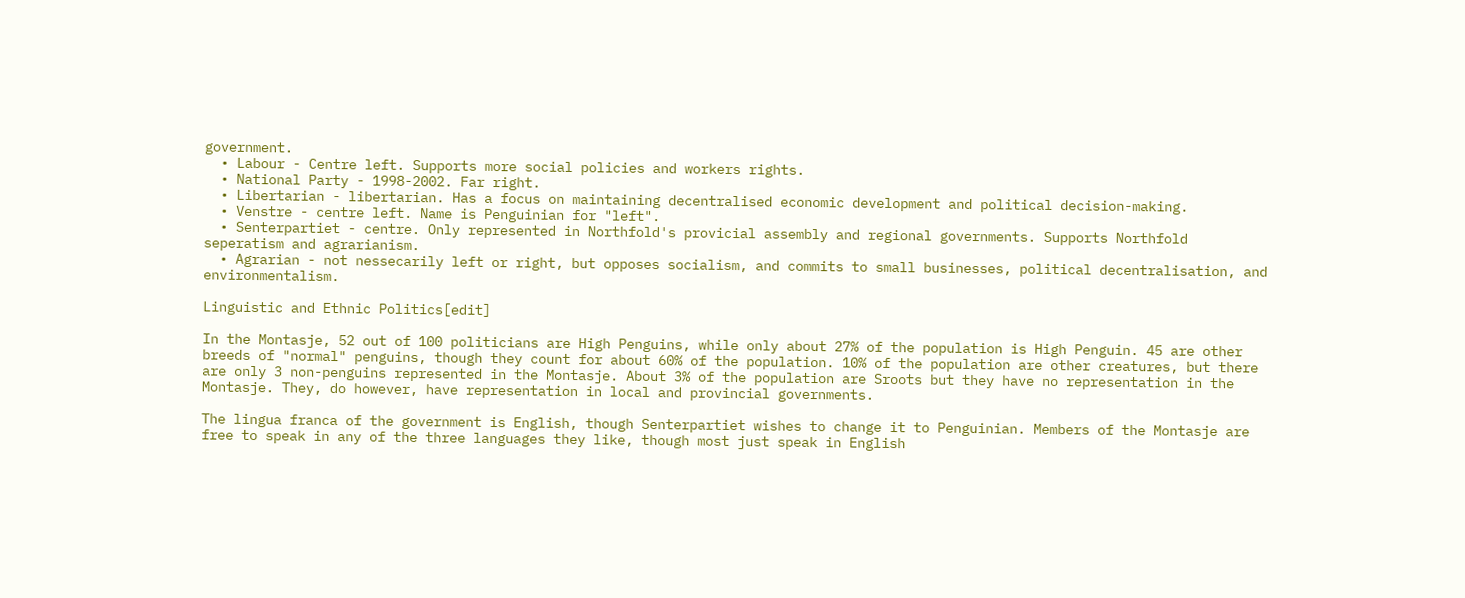government.
  • Labour - Centre left. Supports more social policies and workers rights.
  • National Party - 1998-2002. Far right.
  • Libertarian - libertarian. Has a focus on maintaining decentralised economic development and political decision-making.
  • Venstre - centre left. Name is Penguinian for "left".
  • Senterpartiet - centre. Only represented in Northfold's provicial assembly and regional governments. Supports Northfold seperatism and agrarianism.
  • Agrarian - not nessecarily left or right, but opposes socialism, and commits to small businesses, political decentralisation, and environmentalism.

Linguistic and Ethnic Politics[edit]

In the Montasje, 52 out of 100 politicians are High Penguins, while only about 27% of the population is High Penguin. 45 are other breeds of "normal" penguins, though they count for about 60% of the population. 10% of the population are other creatures, but there are only 3 non-penguins represented in the Montasje. About 3% of the population are Sroots but they have no representation in the Montasje. They, do however, have representation in local and provincial governments.

The lingua franca of the government is English, though Senterpartiet wishes to change it to Penguinian. Members of the Montasje are free to speak in any of the three languages they like, though most just speak in English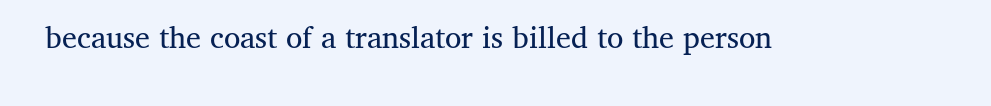because the coast of a translator is billed to the person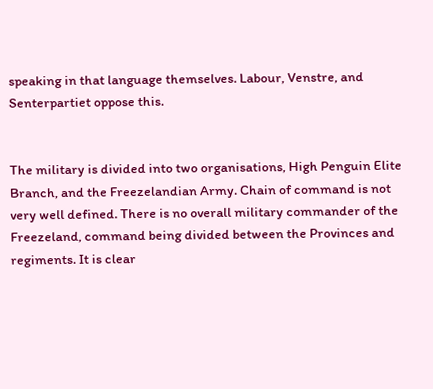speaking in that language themselves. Labour, Venstre, and Senterpartiet oppose this.


The military is divided into two organisations, High Penguin Elite Branch, and the Freezelandian Army. Chain of command is not very well defined. There is no overall military commander of the Freezeland, command being divided between the Provinces and regiments. It is clear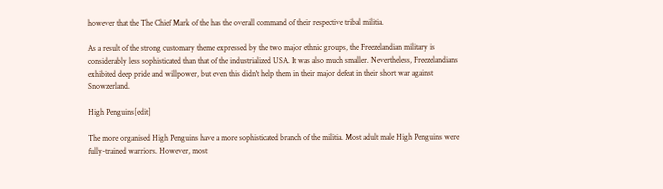however that the The Chief Mark of the has the overall command of their respective tribal militia.

As a result of the strong customary theme expressed by the two major ethnic groups, the Freezelandian military is considerably less sophisticated than that of the industrialized USA. It was also much smaller. Nevertheless, Freezelandians exhibited deep pride and willpower, but even this didn't help them in their major defeat in their short war against Snowzerland.

High Penguins[edit]

The more organised High Penguins have a more sophisticated branch of the militia. Most adult male High Penguins were fully-trained warriors. However, most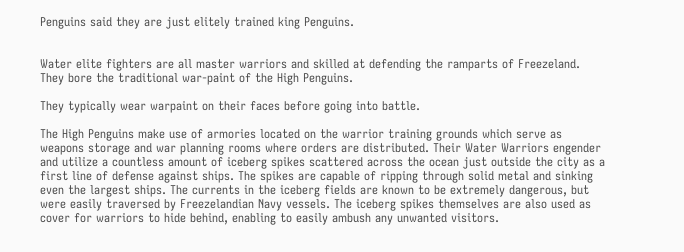Penguins said they are just elitely trained king Penguins.


Water elite fighters are all master warriors and skilled at defending the ramparts of Freezeland. They bore the traditional war-paint of the High Penguins.

They typically wear warpaint on their faces before going into battle.

The High Penguins make use of armories located on the warrior training grounds which serve as weapons storage and war planning rooms where orders are distributed. Their Water Warriors engender and utilize a countless amount of iceberg spikes scattered across the ocean just outside the city as a first line of defense against ships. The spikes are capable of ripping through solid metal and sinking even the largest ships. The currents in the iceberg fields are known to be extremely dangerous, but were easily traversed by Freezelandian Navy vessels. The iceberg spikes themselves are also used as cover for warriors to hide behind, enabling to easily ambush any unwanted visitors.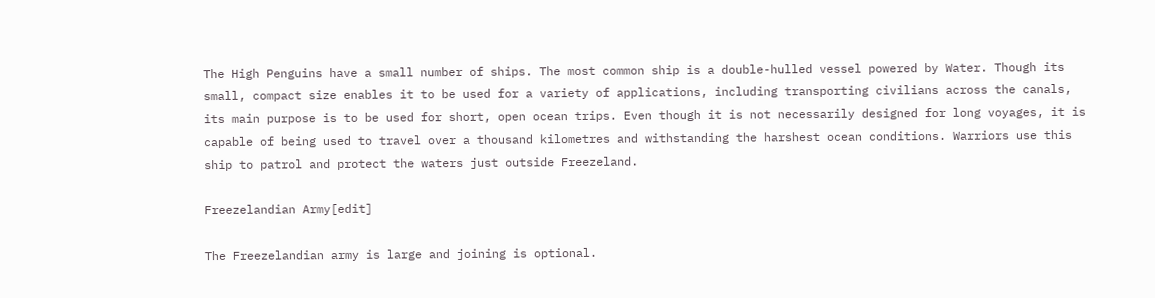The High Penguins have a small number of ships. The most common ship is a double-hulled vessel powered by Water. Though its small, compact size enables it to be used for a variety of applications, including transporting civilians across the canals, its main purpose is to be used for short, open ocean trips. Even though it is not necessarily designed for long voyages, it is capable of being used to travel over a thousand kilometres and withstanding the harshest ocean conditions. Warriors use this ship to patrol and protect the waters just outside Freezeland.

Freezelandian Army[edit]

The Freezelandian army is large and joining is optional.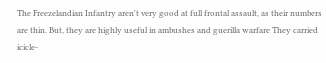The Freezelandian Infantry aren't very good at full frontal assault, as their numbers are thin. But, they are highly useful in ambushes and guerilla warfare They carried icicle-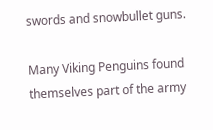swords and snowbullet guns.

Many Viking Penguins found themselves part of the army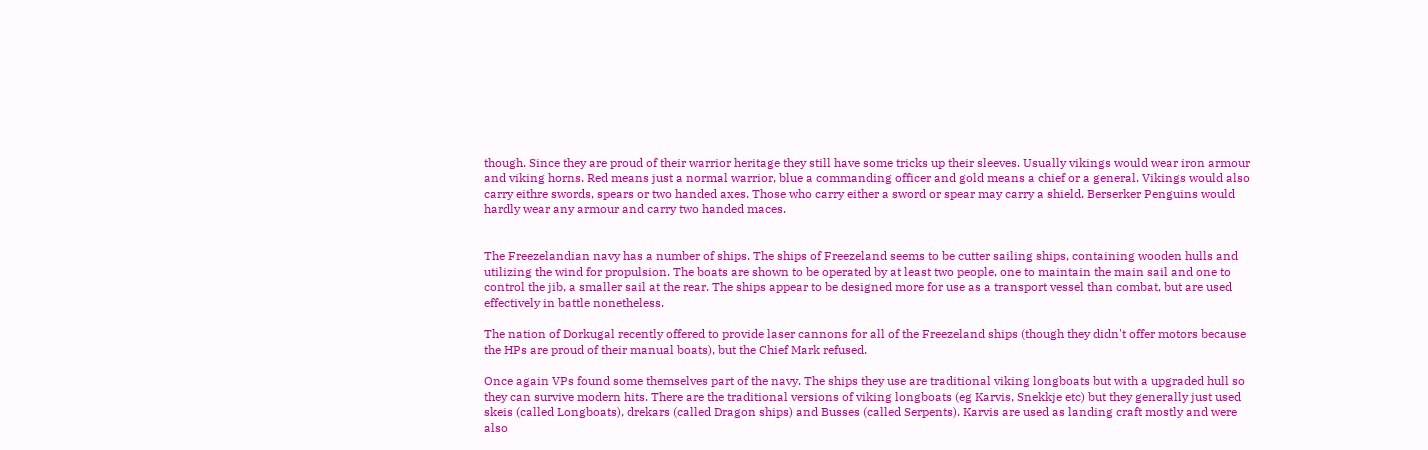though. Since they are proud of their warrior heritage they still have some tricks up their sleeves. Usually vikings would wear iron armour and viking horns. Red means just a normal warrior, blue a commanding officer and gold means a chief or a general. Vikings would also carry eithre swords, spears or two handed axes. Those who carry either a sword or spear may carry a shield. Berserker Penguins would hardly wear any armour and carry two handed maces.


The Freezelandian navy has a number of ships. The ships of Freezeland seems to be cutter sailing ships, containing wooden hulls and utilizing the wind for propulsion. The boats are shown to be operated by at least two people, one to maintain the main sail and one to control the jib, a smaller sail at the rear. The ships appear to be designed more for use as a transport vessel than combat, but are used effectively in battle nonetheless.

The nation of Dorkugal recently offered to provide laser cannons for all of the Freezeland ships (though they didn't offer motors because the HPs are proud of their manual boats), but the Chief Mark refused.

Once again VPs found some themselves part of the navy. The ships they use are traditional viking longboats but with a upgraded hull so they can survive modern hits. There are the traditional versions of viking longboats (eg Karvis, Snekkje etc) but they generally just used skeis (called Longboats), drekars (called Dragon ships) and Busses (called Serpents). Karvis are used as landing craft mostly and were also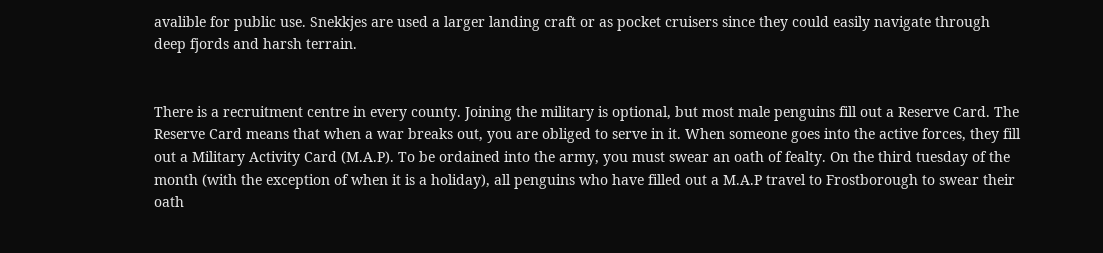avalible for public use. Snekkjes are used a larger landing craft or as pocket cruisers since they could easily navigate through deep fjords and harsh terrain.


There is a recruitment centre in every county. Joining the military is optional, but most male penguins fill out a Reserve Card. The Reserve Card means that when a war breaks out, you are obliged to serve in it. When someone goes into the active forces, they fill out a Military Activity Card (M.A.P). To be ordained into the army, you must swear an oath of fealty. On the third tuesday of the month (with the exception of when it is a holiday), all penguins who have filled out a M.A.P travel to Frostborough to swear their oath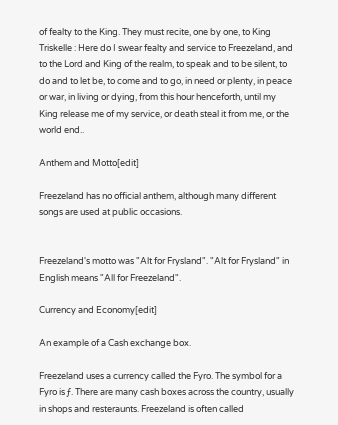of fealty to the King. They must recite, one by one, to King Triskelle : Here do I swear fealty and service to Freezeland, and to the Lord and King of the realm, to speak and to be silent, to do and to let be, to come and to go, in need or plenty, in peace or war, in living or dying, from this hour henceforth, until my King release me of my service, or death steal it from me, or the world end..

Anthem and Motto[edit]

Freezeland has no official anthem, although many different songs are used at public occasions.


Freezeland's motto was "Alt for Frysland". "Alt for Frysland" in English means "All for Freezeland".

Currency and Economy[edit]

An example of a Cash exchange box.

Freezeland uses a currency called the Fyro. The symbol for a Fyro is ƒ. There are many cash boxes across the country, usually in shops and resteraunts. Freezeland is often called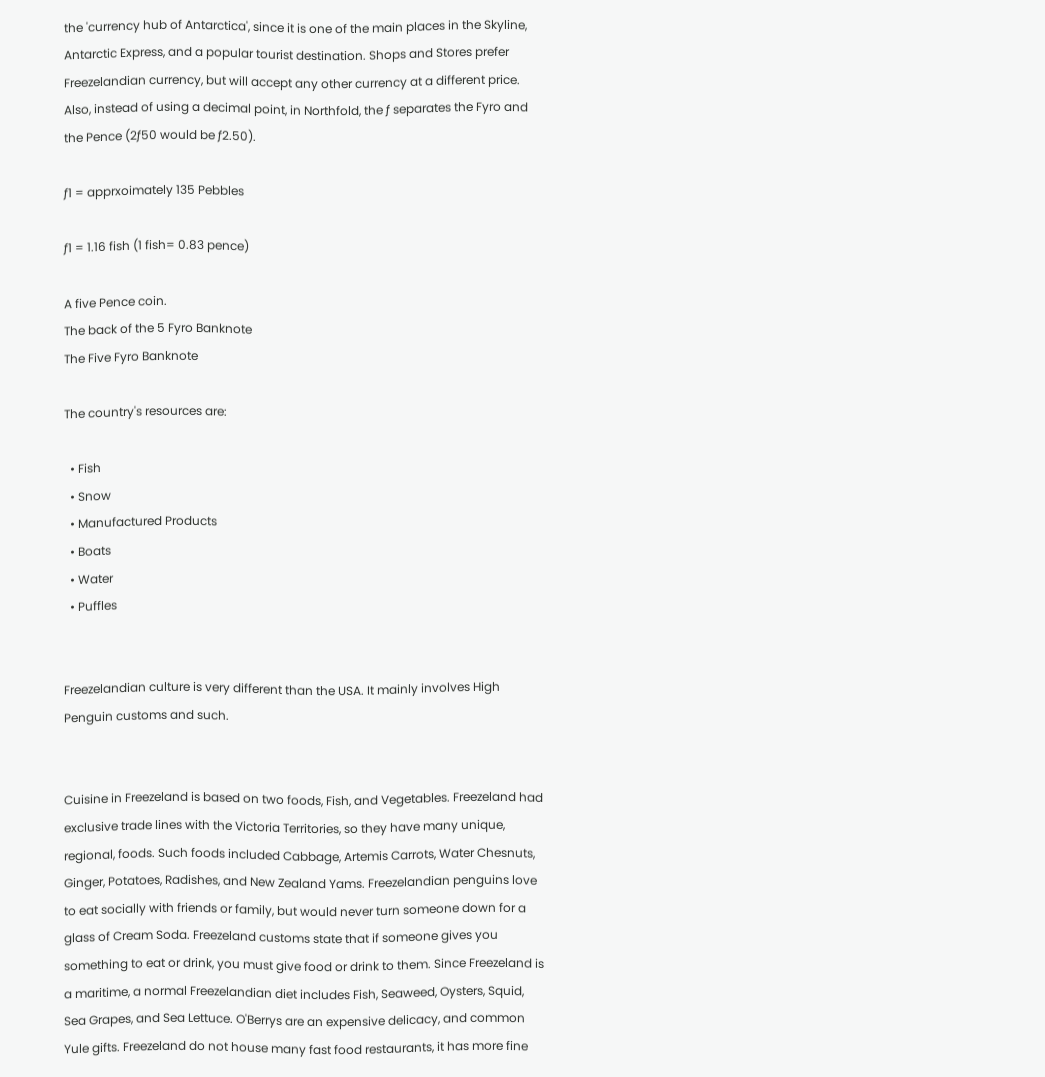the 'currency hub of Antarctica', since it is one of the main places in the Skyline, Antarctic Express, and a popular tourist destination. Shops and Stores prefer Freezelandian currency, but will accept any other currency at a different price. Also, instead of using a decimal point, in Northfold, the ƒ separates the Fyro and the Pence (2ƒ50 would be ƒ2.50).

ƒ1 = apprxoimately 135 Pebbles

ƒ1 = 1.16 fish (1 fish= 0.83 pence)

A five Pence coin.
The back of the 5 Fyro Banknote
The Five Fyro Banknote

The country's resources are:

  • Fish
  • Snow
  • Manufactured Products
  • Boats
  • Water
  • Puffles


Freezelandian culture is very different than the USA. It mainly involves High Penguin customs and such.


Cuisine in Freezeland is based on two foods, Fish, and Vegetables. Freezeland had exclusive trade lines with the Victoria Territories, so they have many unique, regional, foods. Such foods included Cabbage, Artemis Carrots, Water Chesnuts, Ginger, Potatoes, Radishes, and New Zealand Yams. Freezelandian penguins love to eat socially with friends or family, but would never turn someone down for a glass of Cream Soda. Freezeland customs state that if someone gives you something to eat or drink, you must give food or drink to them. Since Freezeland is a maritime, a normal Freezelandian diet includes Fish, Seaweed, Oysters, Squid, Sea Grapes, and Sea Lettuce. O'Berrys are an expensive delicacy, and common Yule gifts. Freezeland do not house many fast food restaurants, it has more fine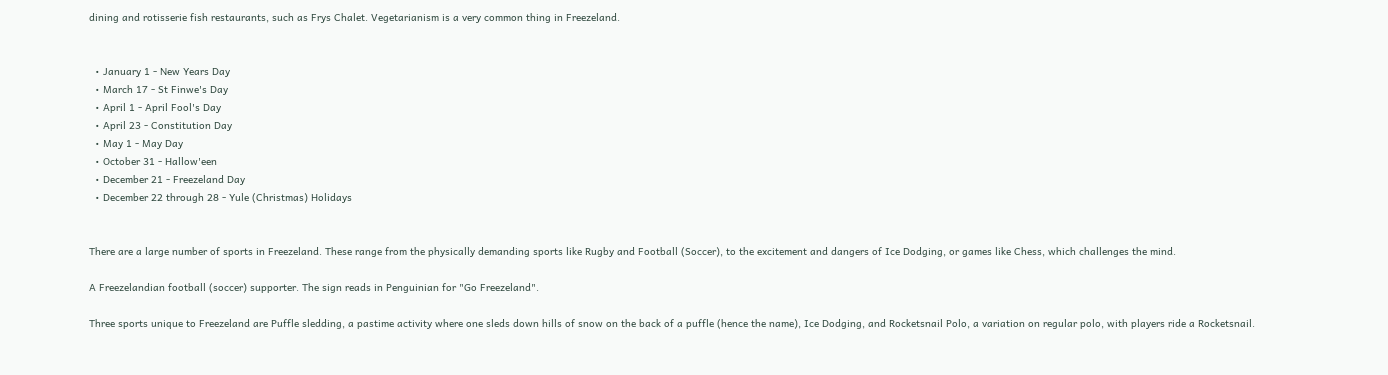dining and rotisserie fish restaurants, such as Frys Chalet. Vegetarianism is a very common thing in Freezeland.


  • January 1 - New Years Day
  • March 17 - St Finwe's Day
  • April 1 - April Fool's Day
  • April 23 - Constitution Day
  • May 1 - May Day
  • October 31 - Hallow'een
  • December 21 - Freezeland Day
  • December 22 through 28 - Yule (Christmas) Holidays


There are a large number of sports in Freezeland. These range from the physically demanding sports like Rugby and Football (Soccer), to the excitement and dangers of Ice Dodging, or games like Chess, which challenges the mind.

A Freezelandian football (soccer) supporter. The sign reads in Penguinian for "Go Freezeland".

Three sports unique to Freezeland are Puffle sledding, a pastime activity where one sleds down hills of snow on the back of a puffle (hence the name), Ice Dodging, and Rocketsnail Polo, a variation on regular polo, with players ride a Rocketsnail.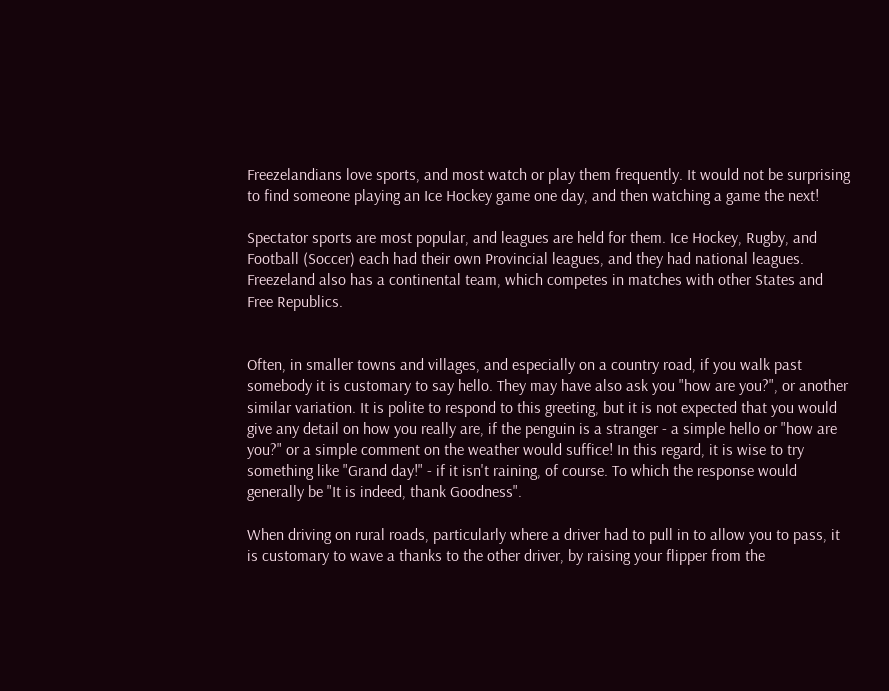Freezelandians love sports, and most watch or play them frequently. It would not be surprising to find someone playing an Ice Hockey game one day, and then watching a game the next!

Spectator sports are most popular, and leagues are held for them. Ice Hockey, Rugby, and Football (Soccer) each had their own Provincial leagues, and they had national leagues. Freezeland also has a continental team, which competes in matches with other States and Free Republics.


Often, in smaller towns and villages, and especially on a country road, if you walk past somebody it is customary to say hello. They may have also ask you "how are you?", or another similar variation. It is polite to respond to this greeting, but it is not expected that you would give any detail on how you really are, if the penguin is a stranger - a simple hello or "how are you?" or a simple comment on the weather would suffice! In this regard, it is wise to try something like "Grand day!" - if it isn't raining, of course. To which the response would generally be "It is indeed, thank Goodness".

When driving on rural roads, particularly where a driver had to pull in to allow you to pass, it is customary to wave a thanks to the other driver, by raising your flipper from the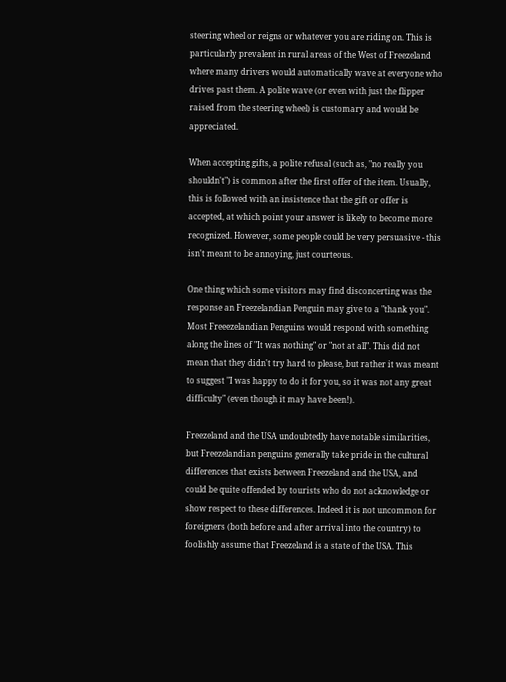steering wheel or reigns or whatever you are riding on. This is particularly prevalent in rural areas of the West of Freezeland where many drivers would automatically wave at everyone who drives past them. A polite wave (or even with just the flipper raised from the steering wheel) is customary and would be appreciated.

When accepting gifts, a polite refusal (such as, "no really you shouldn't") is common after the first offer of the item. Usually, this is followed with an insistence that the gift or offer is accepted, at which point your answer is likely to become more recognized. However, some people could be very persuasive - this isn't meant to be annoying, just courteous.

One thing which some visitors may find disconcerting was the response an Freezelandian Penguin may give to a "thank you". Most Freeezelandian Penguins would respond with something along the lines of "It was nothing" or "not at all". This did not mean that they didn't try hard to please, but rather it was meant to suggest "I was happy to do it for you, so it was not any great difficulty" (even though it may have been!).

Freezeland and the USA undoubtedly have notable similarities, but Freezelandian penguins generally take pride in the cultural differences that exists between Freezeland and the USA, and could be quite offended by tourists who do not acknowledge or show respect to these differences. Indeed it is not uncommon for foreigners (both before and after arrival into the country) to foolishly assume that Freezeland is a state of the USA. This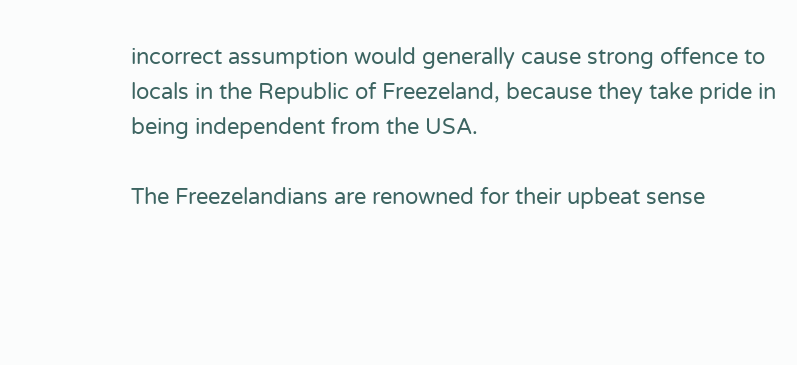incorrect assumption would generally cause strong offence to locals in the Republic of Freezeland, because they take pride in being independent from the USA.

The Freezelandians are renowned for their upbeat sense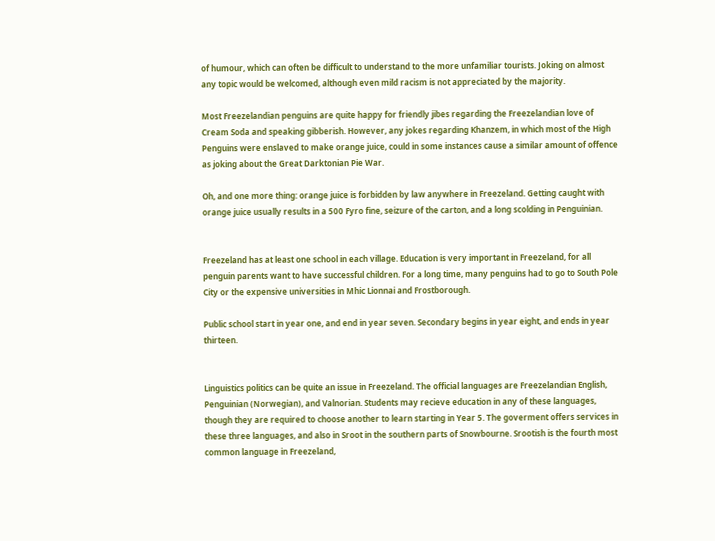of humour, which can often be difficult to understand to the more unfamiliar tourists. Joking on almost any topic would be welcomed, although even mild racism is not appreciated by the majority.

Most Freezelandian penguins are quite happy for friendly jibes regarding the Freezelandian love of Cream Soda and speaking gibberish. However, any jokes regarding Khanzem, in which most of the High Penguins were enslaved to make orange juice, could in some instances cause a similar amount of offence as joking about the Great Darktonian Pie War.

Oh, and one more thing: orange juice is forbidden by law anywhere in Freezeland. Getting caught with orange juice usually results in a 500 Fyro fine, seizure of the carton, and a long scolding in Penguinian.


Freezeland has at least one school in each village. Education is very important in Freezeland, for all penguin parents want to have successful children. For a long time, many penguins had to go to South Pole City or the expensive universities in Mhic Lionnai and Frostborough.

Public school start in year one, and end in year seven. Secondary begins in year eight, and ends in year thirteen.


Linguistics politics can be quite an issue in Freezeland. The official languages are Freezelandian English, Penguinian (Norwegian), and Valnorian. Students may recieve education in any of these languages, though they are required to choose another to learn starting in Year 5. The goverment offers services in these three languages, and also in Sroot in the southern parts of Snowbourne. Srootish is the fourth most common language in Freezeland,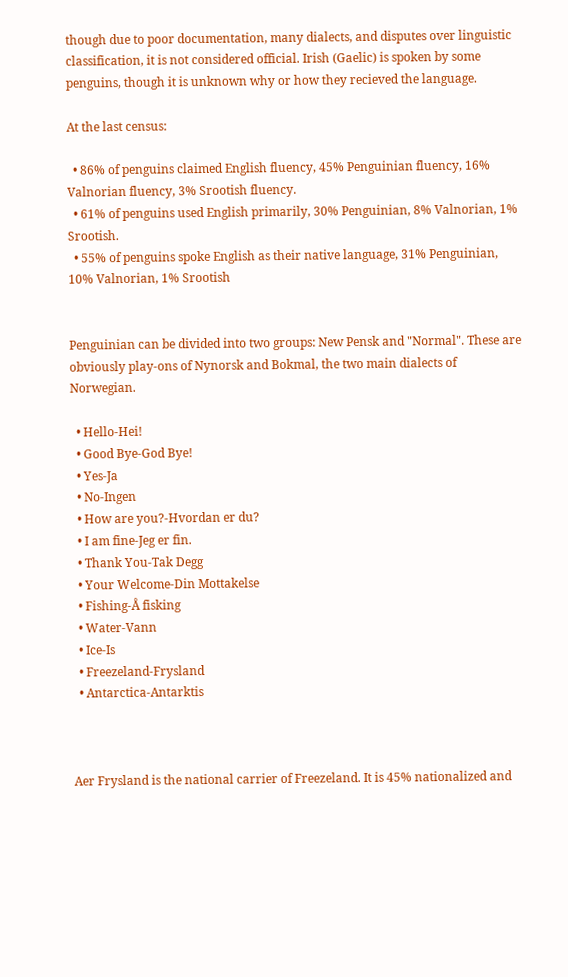though due to poor documentation, many dialects, and disputes over linguistic classification, it is not considered official. Irish (Gaelic) is spoken by some penguins, though it is unknown why or how they recieved the language.

At the last census:

  • 86% of penguins claimed English fluency, 45% Penguinian fluency, 16% Valnorian fluency, 3% Srootish fluency.
  • 61% of penguins used English primarily, 30% Penguinian, 8% Valnorian, 1% Srootish.
  • 55% of penguins spoke English as their native language, 31% Penguinian, 10% Valnorian, 1% Srootish


Penguinian can be divided into two groups: New Pensk and "Normal". These are obviously play-ons of Nynorsk and Bokmal, the two main dialects of Norwegian.

  • Hello-Hei!
  • Good Bye-God Bye!
  • Yes-Ja
  • No-Ingen
  • How are you?-Hvordan er du?
  • I am fine-Jeg er fin.
  • Thank You-Tak Degg
  • Your Welcome-Din Mottakelse
  • Fishing-Å fisking
  • Water-Vann
  • Ice-Is
  • Freezeland-Frysland
  • Antarctica-Antarktis



Aer Frysland is the national carrier of Freezeland. It is 45% nationalized and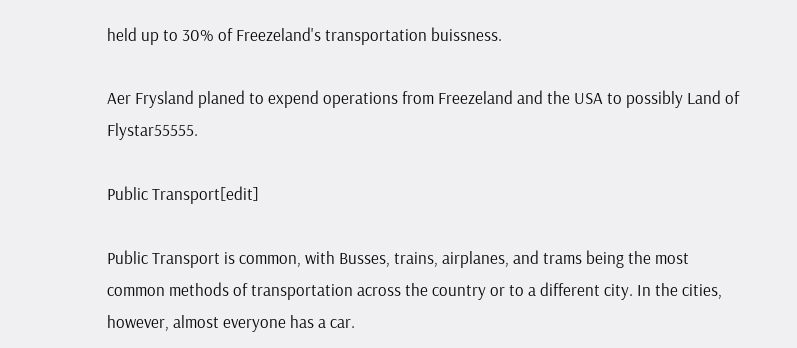held up to 30% of Freezeland's transportation buissness.

Aer Frysland planed to expend operations from Freezeland and the USA to possibly Land of Flystar55555.

Public Transport[edit]

Public Transport is common, with Busses, trains, airplanes, and trams being the most common methods of transportation across the country or to a different city. In the cities, however, almost everyone has a car.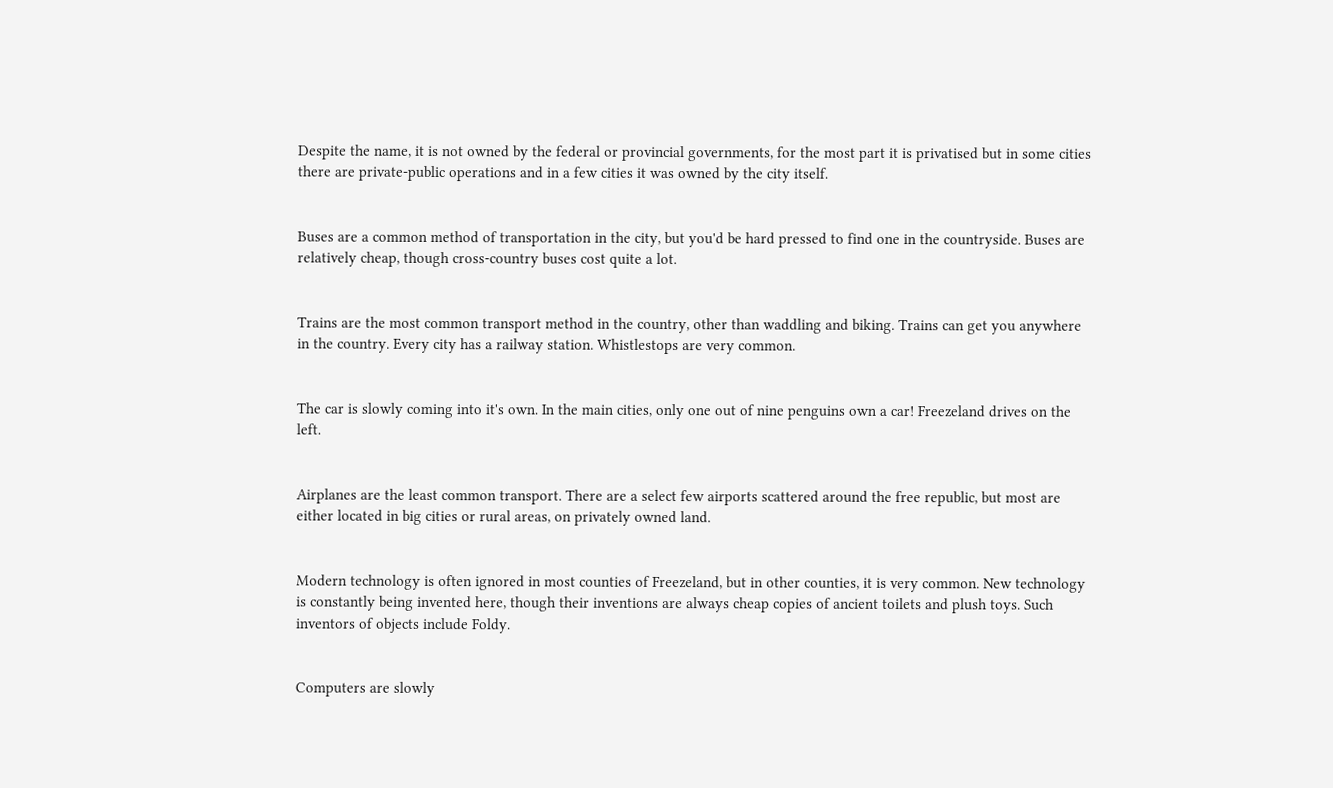Despite the name, it is not owned by the federal or provincial governments, for the most part it is privatised but in some cities there are private-public operations and in a few cities it was owned by the city itself.


Buses are a common method of transportation in the city, but you'd be hard pressed to find one in the countryside. Buses are relatively cheap, though cross-country buses cost quite a lot.


Trains are the most common transport method in the country, other than waddling and biking. Trains can get you anywhere in the country. Every city has a railway station. Whistlestops are very common.


The car is slowly coming into it's own. In the main cities, only one out of nine penguins own a car! Freezeland drives on the left.


Airplanes are the least common transport. There are a select few airports scattered around the free republic, but most are either located in big cities or rural areas, on privately owned land.


Modern technology is often ignored in most counties of Freezeland, but in other counties, it is very common. New technology is constantly being invented here, though their inventions are always cheap copies of ancient toilets and plush toys. Such inventors of objects include Foldy.


Computers are slowly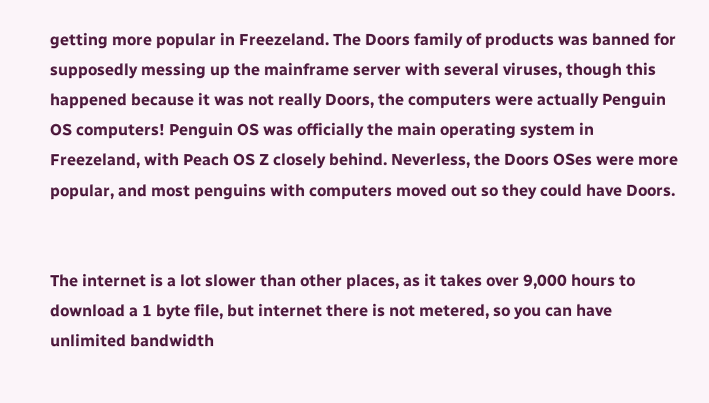getting more popular in Freezeland. The Doors family of products was banned for supposedly messing up the mainframe server with several viruses, though this happened because it was not really Doors, the computers were actually Penguin OS computers! Penguin OS was officially the main operating system in Freezeland, with Peach OS Z closely behind. Neverless, the Doors OSes were more popular, and most penguins with computers moved out so they could have Doors.


The internet is a lot slower than other places, as it takes over 9,000 hours to download a 1 byte file, but internet there is not metered, so you can have unlimited bandwidth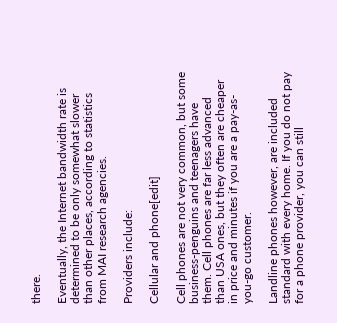there.

Eventually, the Internet bandwidth rate is determined to be only somewhat slower than other places, according to statistics from MAI research agencies.

Providers include:

Cellular and phone[edit]

Cell phones are not very common, but some business-penguins and teenagers have them. Cell phones are far less advanced than USA ones, but they often are cheaper in price and minutes if you are a pay-as-you-go customer.

Landline phones however, are included standard with every home. If you do not pay for a phone provider, you can still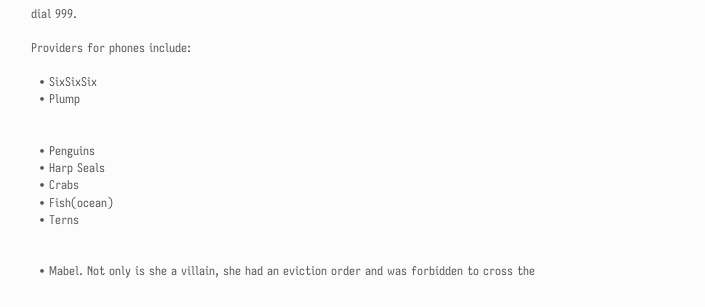dial 999.

Providers for phones include:

  • SixSixSix
  • Plump


  • Penguins
  • Harp Seals
  • Crabs
  • Fish(ocean)
  • Terns


  • Mabel. Not only is she a villain, she had an eviction order and was forbidden to cross the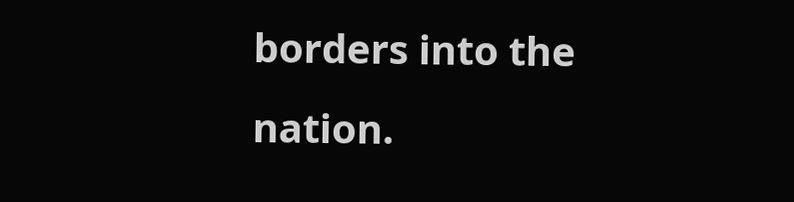borders into the nation.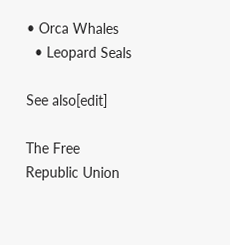• Orca Whales
  • Leopard Seals

See also[edit]

The Free Republic Union